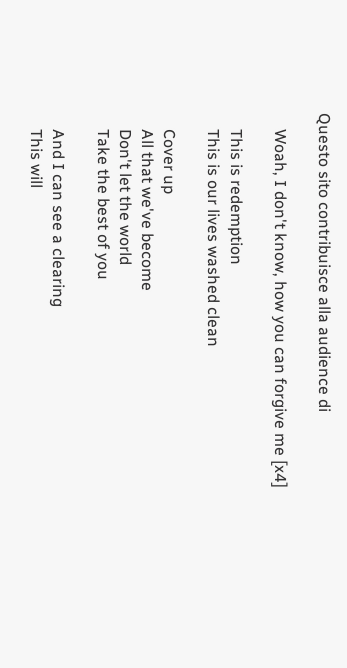Questo sito contribuisce alla audience di

    Woah, I don't know, how you can forgive me [x4]

    This is redemption
    This is our lives washed clean

    Cover up
    All that we've become
    Don't let the world
    Take the best of you

    And I can see a clearing
    This will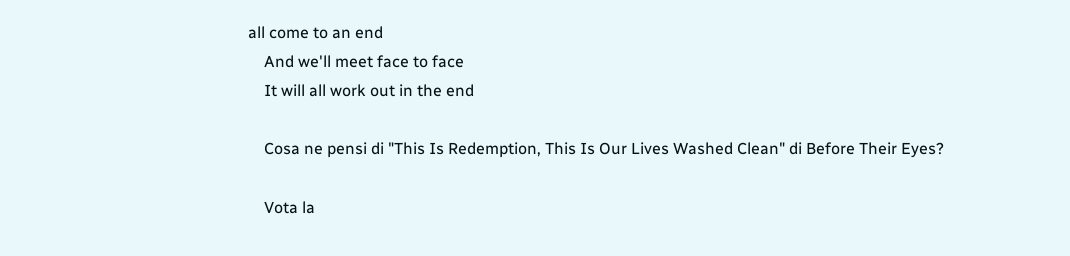all come to an end
    And we'll meet face to face
    It will all work out in the end

    Cosa ne pensi di "This Is Redemption, This Is Our Lives Washed Clean" di Before Their Eyes?

    Vota la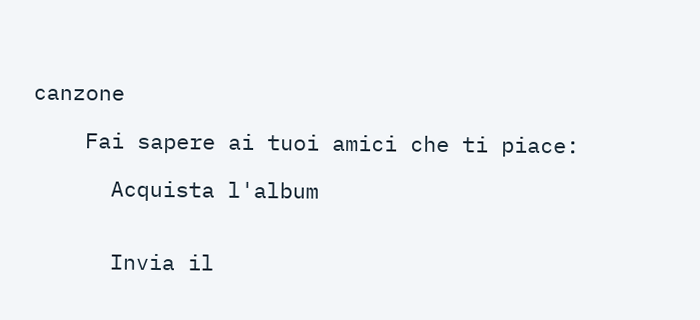canzone

    Fai sapere ai tuoi amici che ti piace:

      Acquista l'album


      Invia il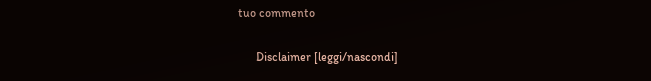tuo commento

      Disclaimer [leggi/nascondi]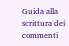Guida alla scrittura dei commenti